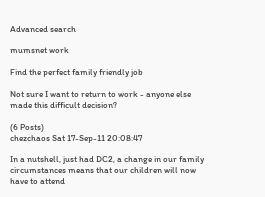Advanced search

mumsnet work

Find the perfect family friendly job

Not sure I want to return to work - anyone else made this difficult decision?

(6 Posts)
chezchaos Sat 17-Sep-11 20:08:47

In a nutshell, just had DC2, a change in our family circumstances means that our children will now have to attend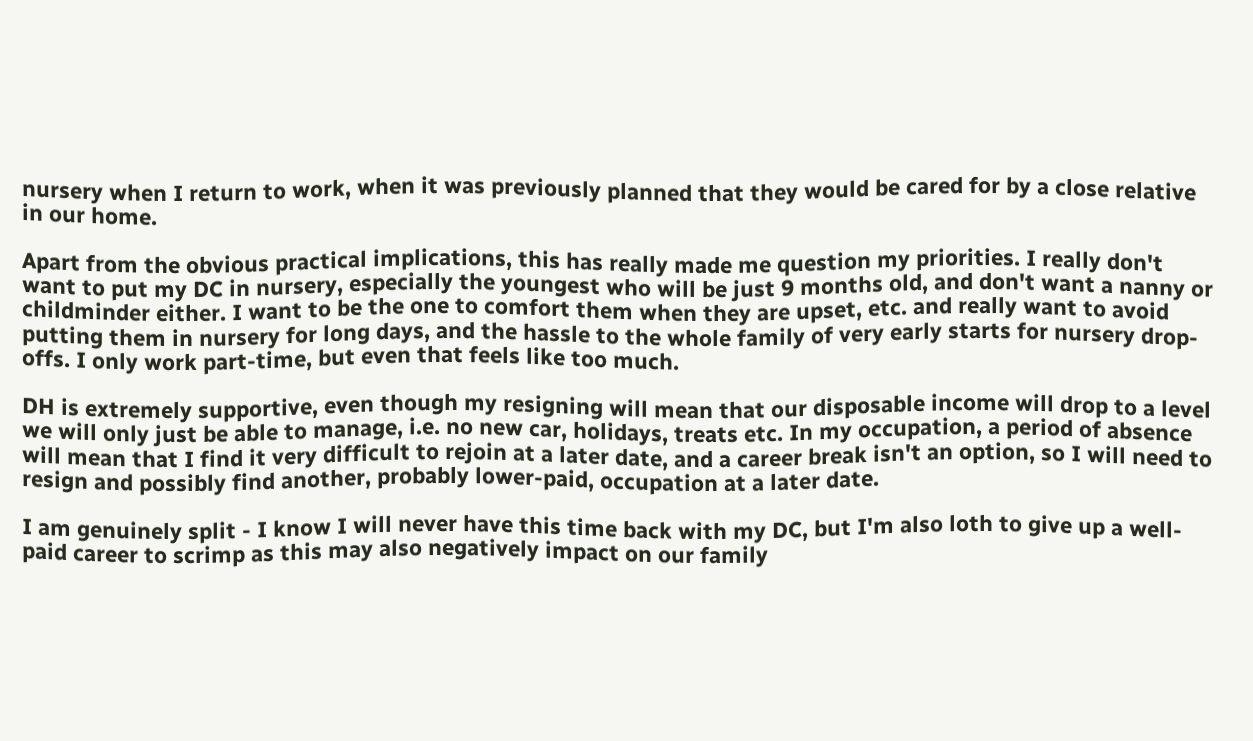nursery when I return to work, when it was previously planned that they would be cared for by a close relative in our home.

Apart from the obvious practical implications, this has really made me question my priorities. I really don't want to put my DC in nursery, especially the youngest who will be just 9 months old, and don't want a nanny or childminder either. I want to be the one to comfort them when they are upset, etc. and really want to avoid putting them in nursery for long days, and the hassle to the whole family of very early starts for nursery drop-offs. I only work part-time, but even that feels like too much.

DH is extremely supportive, even though my resigning will mean that our disposable income will drop to a level we will only just be able to manage, i.e. no new car, holidays, treats etc. In my occupation, a period of absence will mean that I find it very difficult to rejoin at a later date, and a career break isn't an option, so I will need to resign and possibly find another, probably lower-paid, occupation at a later date.

I am genuinely split - I know I will never have this time back with my DC, but I'm also loth to give up a well-paid career to scrimp as this may also negatively impact on our family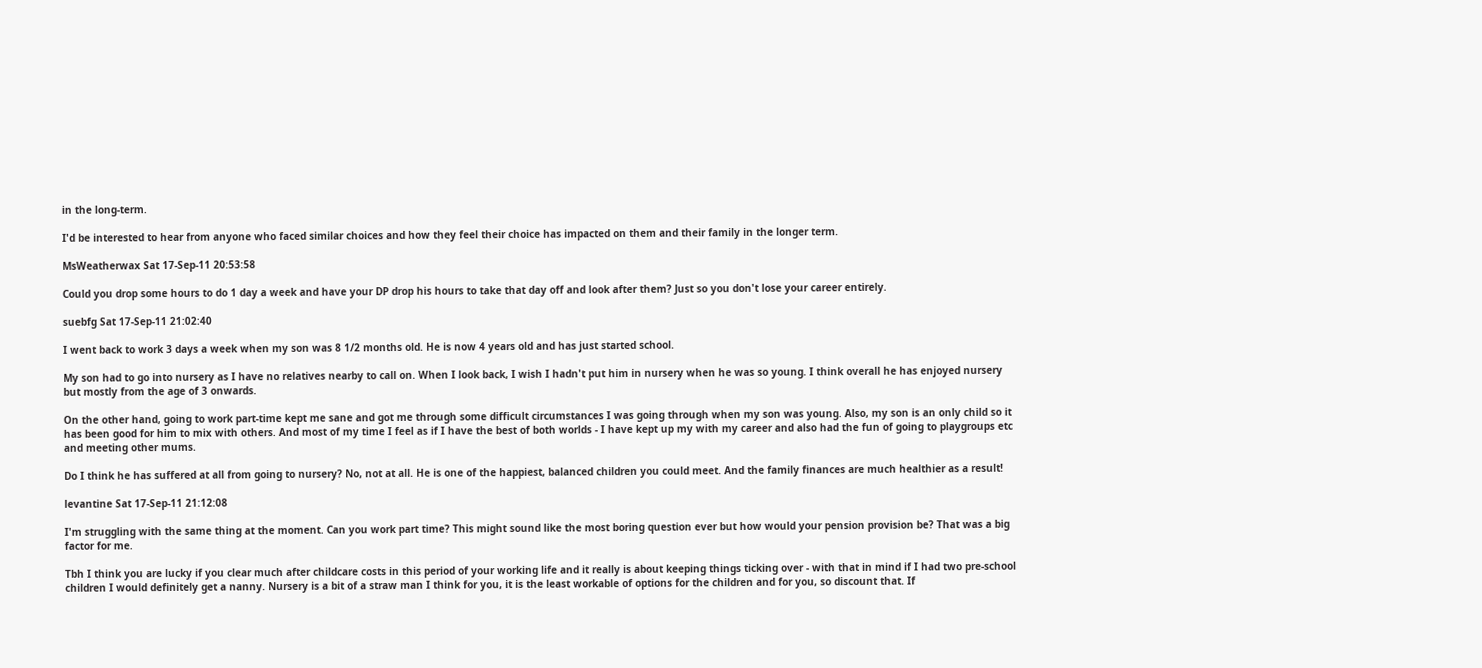in the long-term.

I'd be interested to hear from anyone who faced similar choices and how they feel their choice has impacted on them and their family in the longer term.

MsWeatherwax Sat 17-Sep-11 20:53:58

Could you drop some hours to do 1 day a week and have your DP drop his hours to take that day off and look after them? Just so you don't lose your career entirely.

suebfg Sat 17-Sep-11 21:02:40

I went back to work 3 days a week when my son was 8 1/2 months old. He is now 4 years old and has just started school.

My son had to go into nursery as I have no relatives nearby to call on. When I look back, I wish I hadn't put him in nursery when he was so young. I think overall he has enjoyed nursery but mostly from the age of 3 onwards.

On the other hand, going to work part-time kept me sane and got me through some difficult circumstances I was going through when my son was young. Also, my son is an only child so it has been good for him to mix with others. And most of my time I feel as if I have the best of both worlds - I have kept up my with my career and also had the fun of going to playgroups etc and meeting other mums.

Do I think he has suffered at all from going to nursery? No, not at all. He is one of the happiest, balanced children you could meet. And the family finances are much healthier as a result!

levantine Sat 17-Sep-11 21:12:08

I'm struggling with the same thing at the moment. Can you work part time? This might sound like the most boring question ever but how would your pension provision be? That was a big factor for me.

Tbh I think you are lucky if you clear much after childcare costs in this period of your working life and it really is about keeping things ticking over - with that in mind if I had two pre-school children I would definitely get a nanny. Nursery is a bit of a straw man I think for you, it is the least workable of options for the children and for you, so discount that. If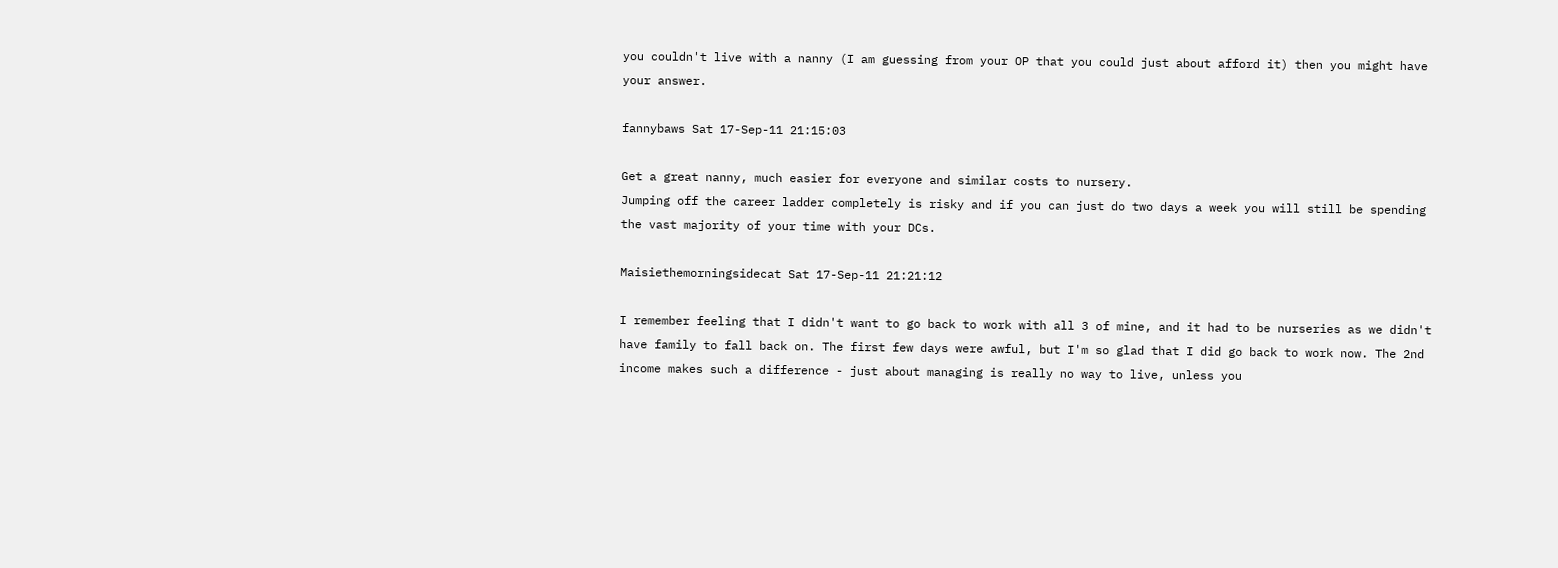you couldn't live with a nanny (I am guessing from your OP that you could just about afford it) then you might have your answer.

fannybaws Sat 17-Sep-11 21:15:03

Get a great nanny, much easier for everyone and similar costs to nursery.
Jumping off the career ladder completely is risky and if you can just do two days a week you will still be spending the vast majority of your time with your DCs.

Maisiethemorningsidecat Sat 17-Sep-11 21:21:12

I remember feeling that I didn't want to go back to work with all 3 of mine, and it had to be nurseries as we didn't have family to fall back on. The first few days were awful, but I'm so glad that I did go back to work now. The 2nd income makes such a difference - just about managing is really no way to live, unless you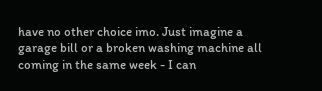have no other choice imo. Just imagine a garage bill or a broken washing machine all coming in the same week - I can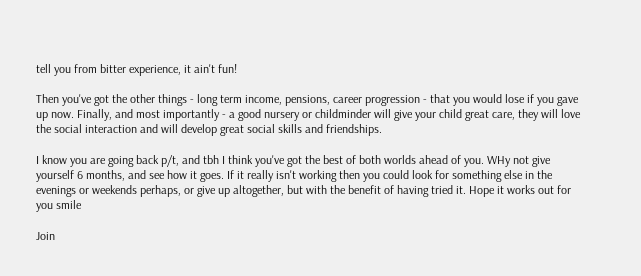tell you from bitter experience, it ain't fun!

Then you've got the other things - long term income, pensions, career progression - that you would lose if you gave up now. Finally, and most importantly - a good nursery or childminder will give your child great care, they will love the social interaction and will develop great social skills and friendships.

I know you are going back p/t, and tbh I think you've got the best of both worlds ahead of you. WHy not give yourself 6 months, and see how it goes. If it really isn't working then you could look for something else in the evenings or weekends perhaps, or give up altogether, but with the benefit of having tried it. Hope it works out for you smile

Join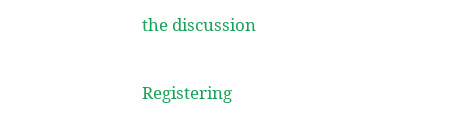the discussion

Registering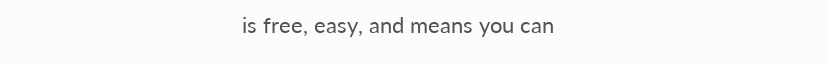is free, easy, and means you can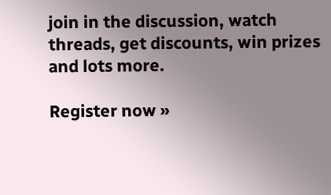join in the discussion, watch threads, get discounts, win prizes and lots more.

Register now »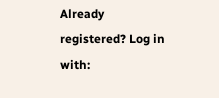Already registered? Log in with: